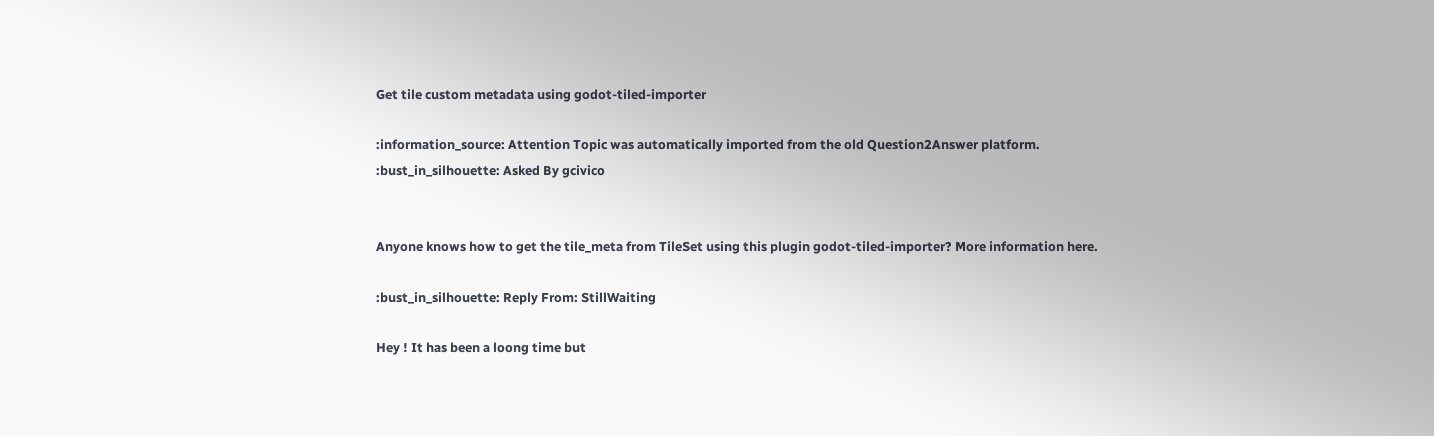Get tile custom metadata using godot-tiled-importer

:information_source: Attention Topic was automatically imported from the old Question2Answer platform.
:bust_in_silhouette: Asked By gcivico


Anyone knows how to get the tile_meta from TileSet using this plugin godot-tiled-importer? More information here.

:bust_in_silhouette: Reply From: StillWaiting

Hey ! It has been a loong time but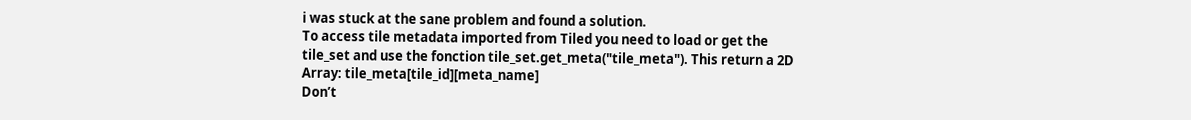i was stuck at the sane problem and found a solution.
To access tile metadata imported from Tiled you need to load or get the tile_set and use the fonction tile_set.get_meta("tile_meta"). This return a 2D Array: tile_meta[tile_id][meta_name]
Don’t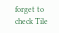forget to check Tile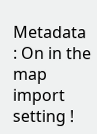Metadata : On in the map import setting !